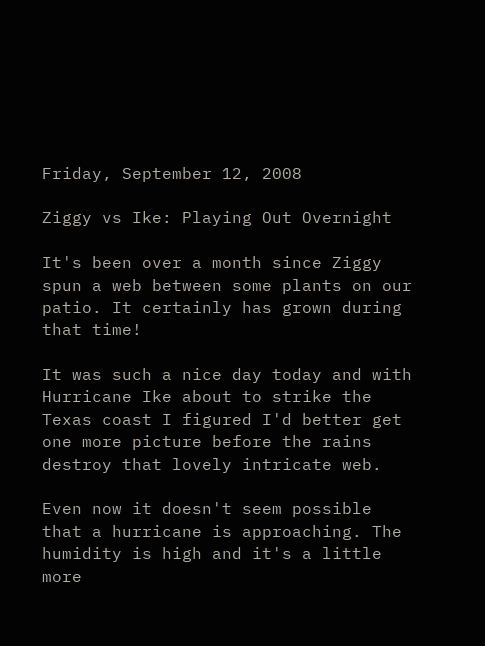Friday, September 12, 2008

Ziggy vs Ike: Playing Out Overnight

It's been over a month since Ziggy spun a web between some plants on our patio. It certainly has grown during that time!

It was such a nice day today and with Hurricane Ike about to strike the Texas coast I figured I'd better get one more picture before the rains destroy that lovely intricate web.

Even now it doesn't seem possible that a hurricane is approaching. The humidity is high and it's a little more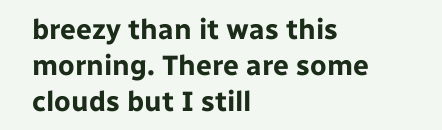breezy than it was this morning. There are some clouds but I still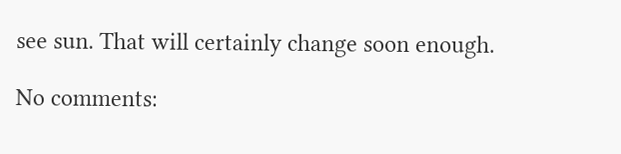see sun. That will certainly change soon enough.

No comments: